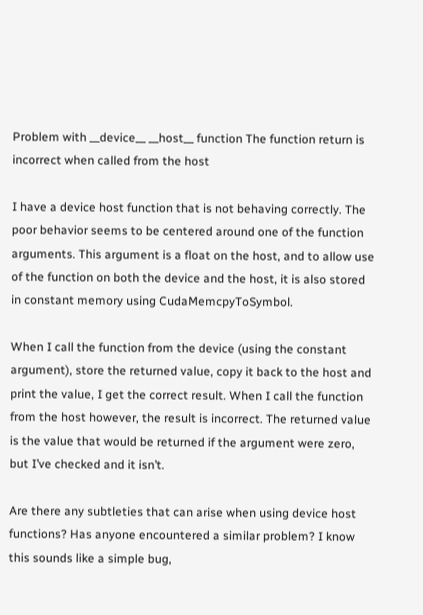Problem with __device__ __host__ function The function return is incorrect when called from the host

I have a device host function that is not behaving correctly. The poor behavior seems to be centered around one of the function arguments. This argument is a float on the host, and to allow use of the function on both the device and the host, it is also stored in constant memory using CudaMemcpyToSymbol.

When I call the function from the device (using the constant argument), store the returned value, copy it back to the host and print the value, I get the correct result. When I call the function from the host however, the result is incorrect. The returned value is the value that would be returned if the argument were zero, but I’ve checked and it isn’t.

Are there any subtleties that can arise when using device host functions? Has anyone encountered a similar problem? I know this sounds like a simple bug,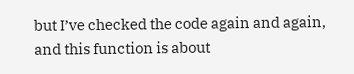but I’ve checked the code again and again, and this function is about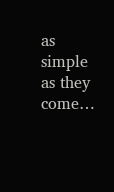as simple as they come…